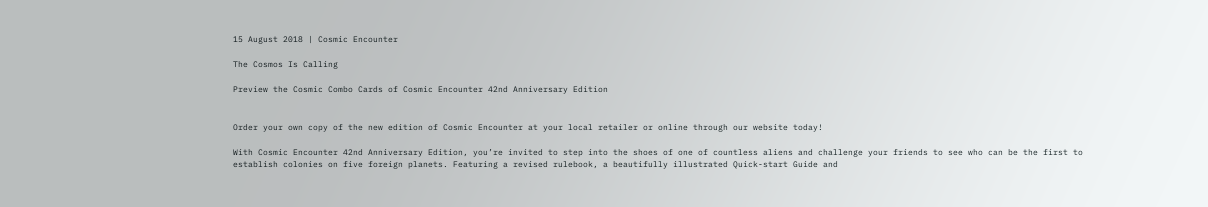15 August 2018 | Cosmic Encounter

The Cosmos Is Calling

Preview the Cosmic Combo Cards of Cosmic Encounter 42nd Anniversary Edition


Order your own copy of the new edition of Cosmic Encounter at your local retailer or online through our website today!

With Cosmic Encounter 42nd Anniversary Edition, you’re invited to step into the shoes of one of countless aliens and challenge your friends to see who can be the first to establish colonies on five foreign planets. Featuring a revised rulebook, a beautifully illustrated Quick-start Guide and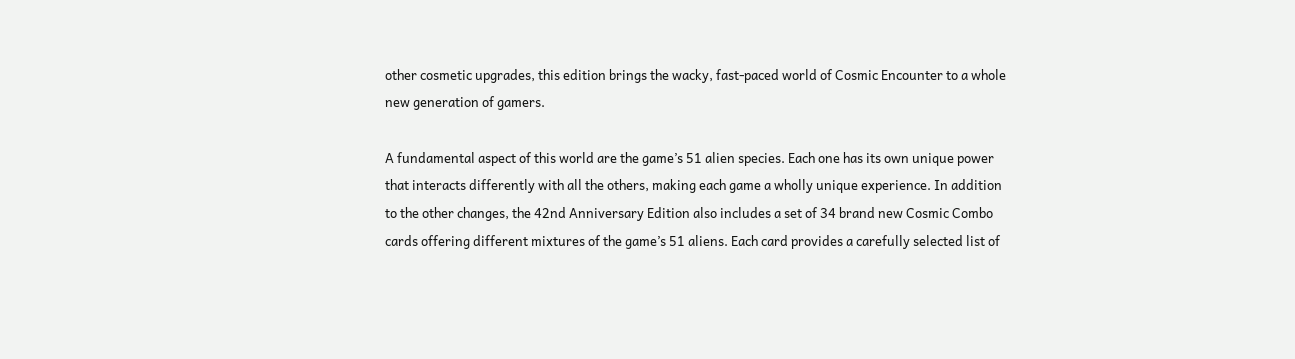other cosmetic upgrades, this edition brings the wacky, fast-paced world of Cosmic Encounter to a whole new generation of gamers.

A fundamental aspect of this world are the game’s 51 alien species. Each one has its own unique power that interacts differently with all the others, making each game a wholly unique experience. In addition to the other changes, the 42nd Anniversary Edition also includes a set of 34 brand new Cosmic Combo cards offering different mixtures of the game’s 51 aliens. Each card provides a carefully selected list of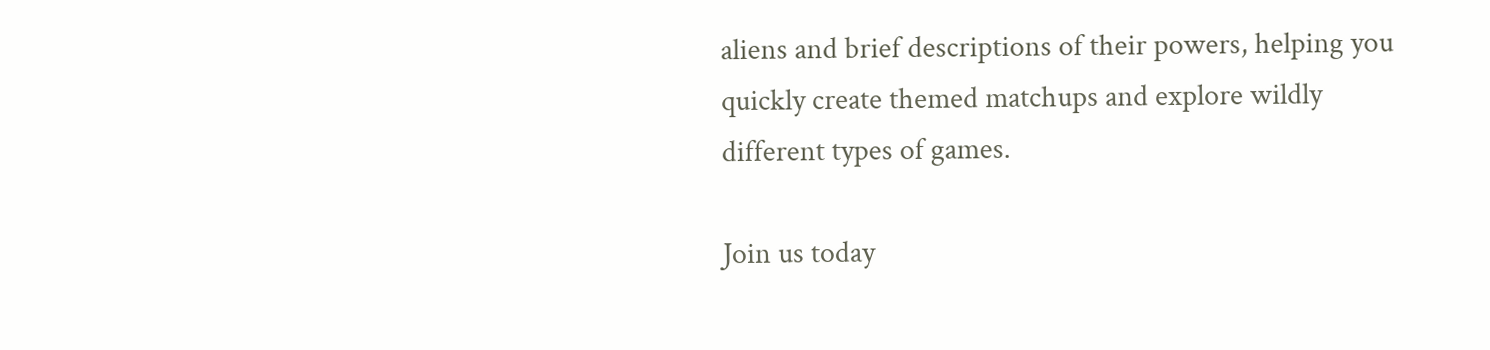aliens and brief descriptions of their powers, helping you quickly create themed matchups and explore wildly different types of games.

Join us today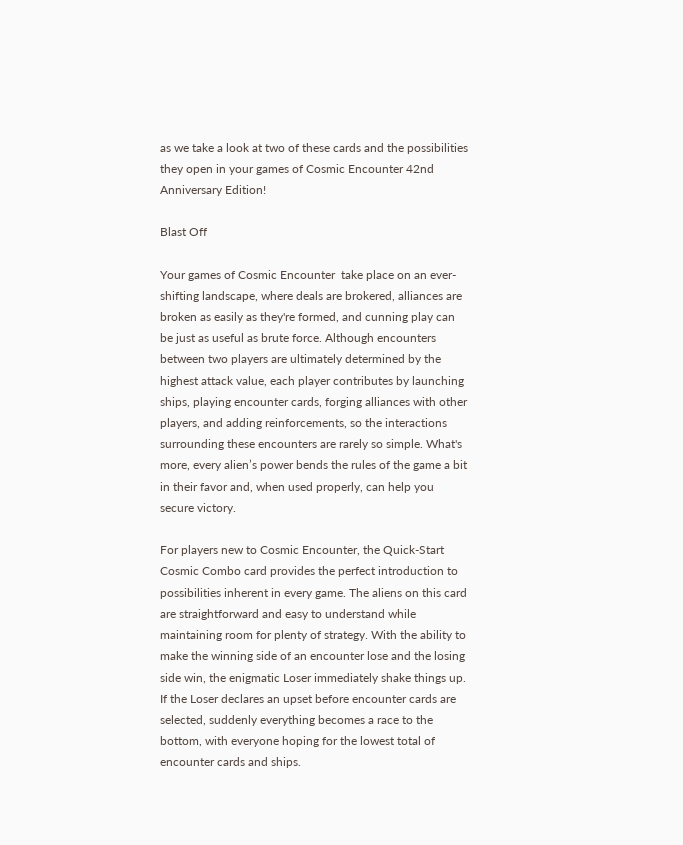as we take a look at two of these cards and the possibilities they open in your games of Cosmic Encounter 42nd Anniversary Edition!

Blast Off

Your games of Cosmic Encounter  take place on an ever-shifting landscape, where deals are brokered, alliances are broken as easily as they're formed, and cunning play can be just as useful as brute force. Although encounters between two players are ultimately determined by the highest attack value, each player contributes by launching ships, playing encounter cards, forging alliances with other players, and adding reinforcements, so the interactions surrounding these encounters are rarely so simple. What's more, every alien’s power bends the rules of the game a bit in their favor and, when used properly, can help you secure victory.

For players new to Cosmic Encounter, the Quick-Start Cosmic Combo card provides the perfect introduction to possibilities inherent in every game. The aliens on this card are straightforward and easy to understand while maintaining room for plenty of strategy. With the ability to make the winning side of an encounter lose and the losing side win, the enigmatic Loser immediately shake things up. If the Loser declares an upset before encounter cards are selected, suddenly everything becomes a race to the bottom, with everyone hoping for the lowest total of encounter cards and ships.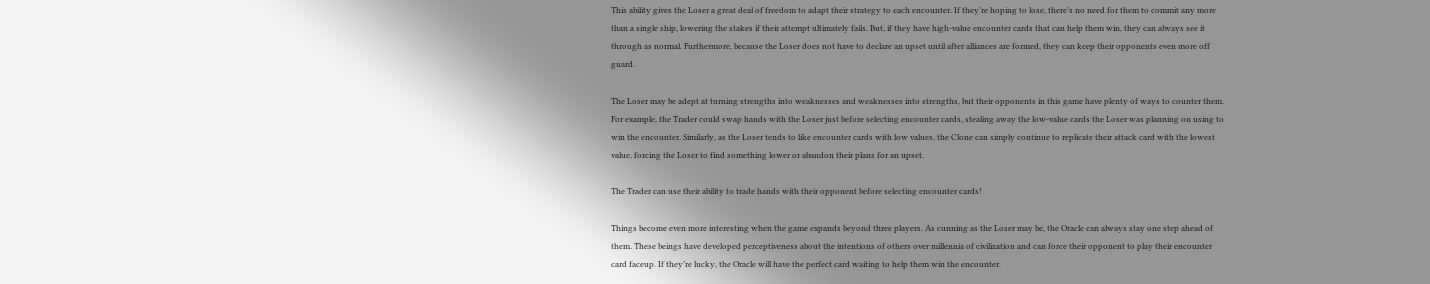This ability gives the Loser a great deal of freedom to adapt their strategy to each encounter. If they’re hoping to lose, there’s no need for them to commit any more than a single ship, lowering the stakes if their attempt ultimately fails. But, if they have high-value encounter cards that can help them win, they can always see it through as normal. Furthermore, because the Loser does not have to declare an upset until after alliances are formed, they can keep their opponents even more off guard.

The Loser may be adept at turning strengths into weaknesses and weaknesses into strengths, but their opponents in this game have plenty of ways to counter them. For example, the Trader could swap hands with the Loser just before selecting encounter cards, stealing away the low-value cards the Loser was planning on using to win the encounter. Similarly, as the Loser tends to like encounter cards with low values, the Clone can simply continue to replicate their attack card with the lowest value, forcing the Loser to find something lower or abandon their plans for an upset.

The Trader can use their ability to trade hands with their opponent before selecting encounter cards!

Things become even more interesting when the game expands beyond three players. As cunning as the Loser may be, the Oracle can always stay one step ahead of them. These beings have developed perceptiveness about the intentions of others over millennia of civilization and can force their opponent to play their encounter card faceup. If they’re lucky, the Oracle will have the perfect card waiting to help them win the encounter.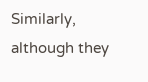Similarly, although they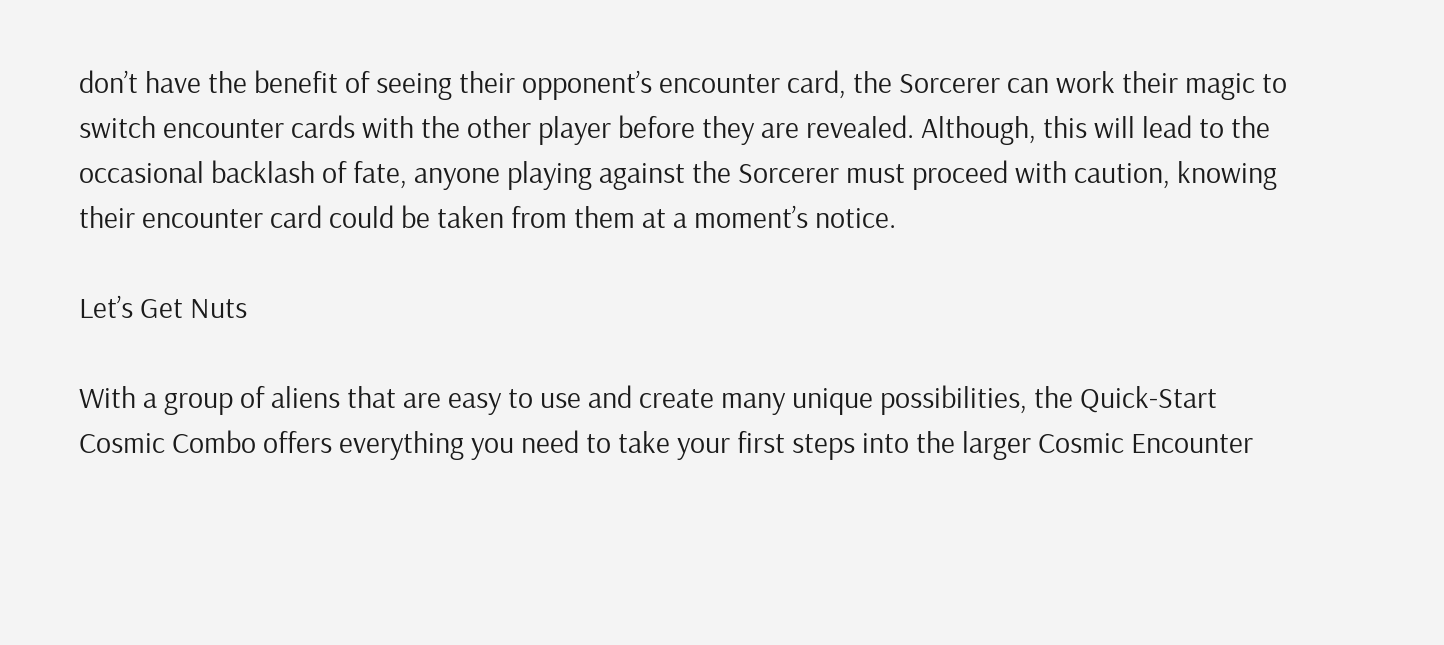don’t have the benefit of seeing their opponent’s encounter card, the Sorcerer can work their magic to switch encounter cards with the other player before they are revealed. Although, this will lead to the occasional backlash of fate, anyone playing against the Sorcerer must proceed with caution, knowing their encounter card could be taken from them at a moment’s notice.

Let’s Get Nuts

With a group of aliens that are easy to use and create many unique possibilities, the Quick-Start Cosmic Combo offers everything you need to take your first steps into the larger Cosmic Encounter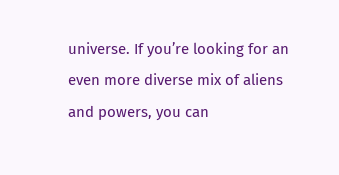universe. If you’re looking for an even more diverse mix of aliens and powers, you can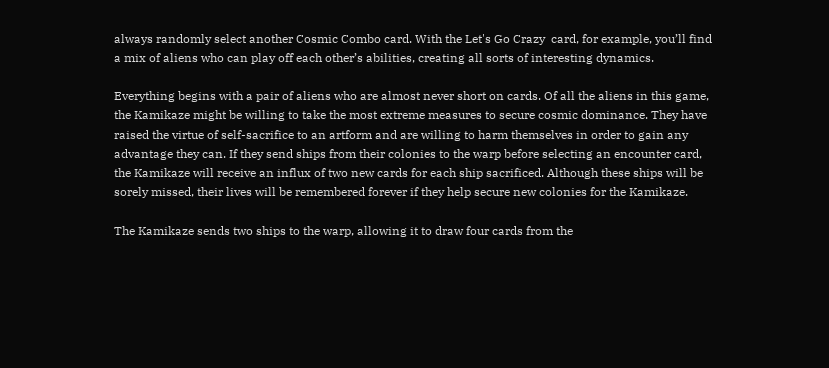always randomly select another Cosmic Combo card. With the Let's Go Crazy  card, for example, you’ll find a mix of aliens who can play off each other’s abilities, creating all sorts of interesting dynamics.

Everything begins with a pair of aliens who are almost never short on cards. Of all the aliens in this game, the Kamikaze might be willing to take the most extreme measures to secure cosmic dominance. They have raised the virtue of self-sacrifice to an artform and are willing to harm themselves in order to gain any advantage they can. If they send ships from their colonies to the warp before selecting an encounter card, the Kamikaze will receive an influx of two new cards for each ship sacrificed. Although these ships will be sorely missed, their lives will be remembered forever if they help secure new colonies for the Kamikaze.

The Kamikaze sends two ships to the warp, allowing it to draw four cards from the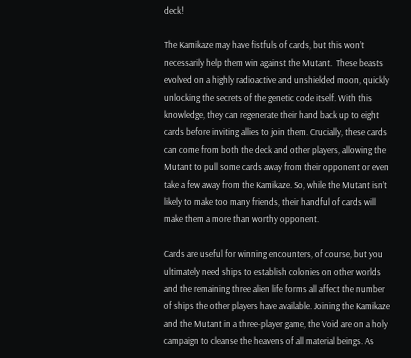deck!

The Kamikaze may have fistfuls of cards, but this won’t necessarily help them win against the Mutant.  These beasts evolved on a highly radioactive and unshielded moon, quickly unlocking the secrets of the genetic code itself. With this knowledge, they can regenerate their hand back up to eight cards before inviting allies to join them. Crucially, these cards can come from both the deck and other players, allowing the Mutant to pull some cards away from their opponent or even take a few away from the Kamikaze. So, while the Mutant isn’t likely to make too many friends, their handful of cards will make them a more than worthy opponent.

Cards are useful for winning encounters, of course, but you ultimately need ships to establish colonies on other worlds and the remaining three alien life forms all affect the number of ships the other players have available. Joining the Kamikaze and the Mutant in a three-player game, the Void are on a holy campaign to cleanse the heavens of all material beings. As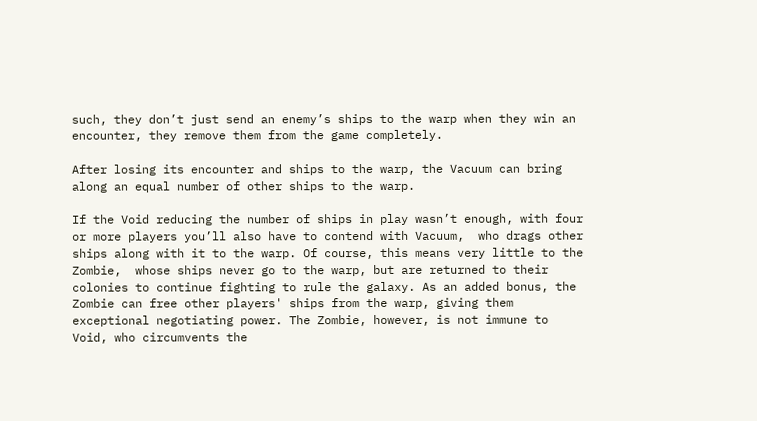such, they don’t just send an enemy’s ships to the warp when they win an encounter, they remove them from the game completely.

After losing its encounter and ships to the warp, the Vacuum can bring along an equal number of other ships to the warp.

If the Void reducing the number of ships in play wasn’t enough, with four or more players you’ll also have to contend with Vacuum,  who drags other ships along with it to the warp. Of course, this means very little to the Zombie,  whose ships never go to the warp, but are returned to their colonies to continue fighting to rule the galaxy. As an added bonus, the Zombie can free other players' ships from the warp, giving them exceptional negotiating power. The Zombie, however, is not immune to Void, who circumvents the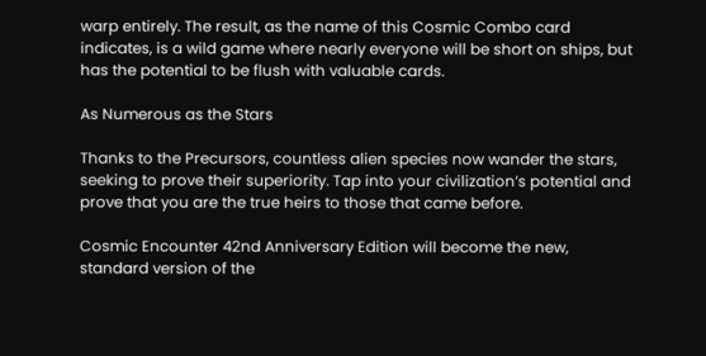warp entirely. The result, as the name of this Cosmic Combo card indicates, is a wild game where nearly everyone will be short on ships, but has the potential to be flush with valuable cards.

As Numerous as the Stars

Thanks to the Precursors, countless alien species now wander the stars, seeking to prove their superiority. Tap into your civilization’s potential and prove that you are the true heirs to those that came before.

Cosmic Encounter 42nd Anniversary Edition will become the new, standard version of the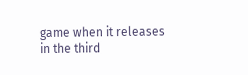game when it releases in the third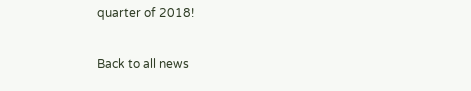quarter of 2018!

Back to all news